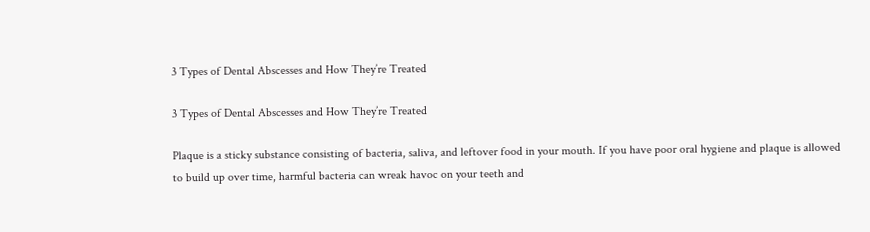3 Types of Dental Abscesses and How They’re Treated

3 Types of Dental Abscesses and How They’re Treated

Plaque is a sticky substance consisting of bacteria, saliva, and leftover food in your mouth. If you have poor oral hygiene and plaque is allowed to build up over time, harmful bacteria can wreak havoc on your teeth and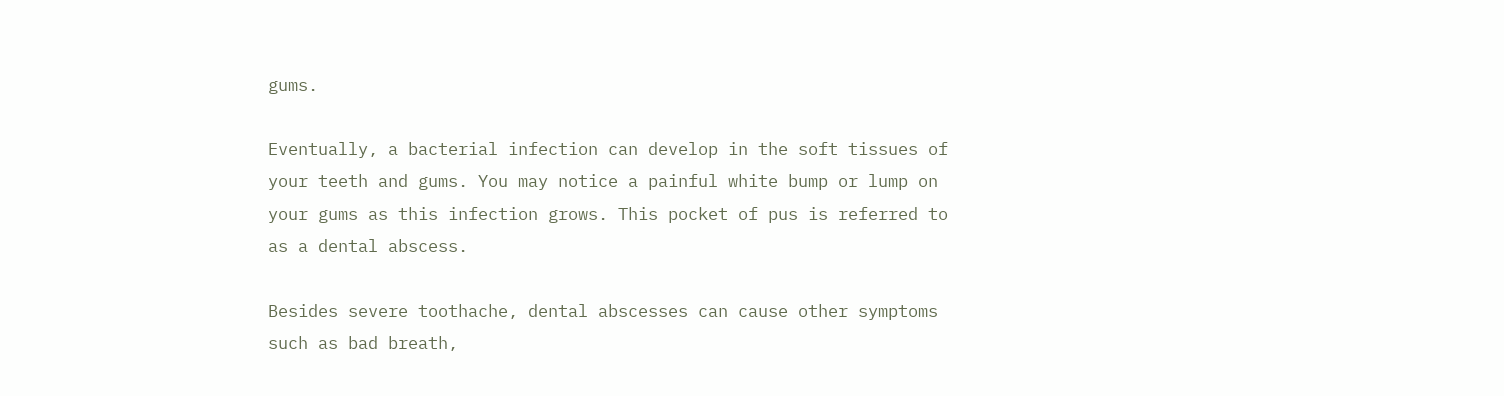gums.

Eventually, a bacterial infection can develop in the soft tissues of your teeth and gums. You may notice a painful white bump or lump on your gums as this infection grows. This pocket of pus is referred to as a dental abscess.

Besides severe toothache, dental abscesses can cause other symptoms such as bad breath,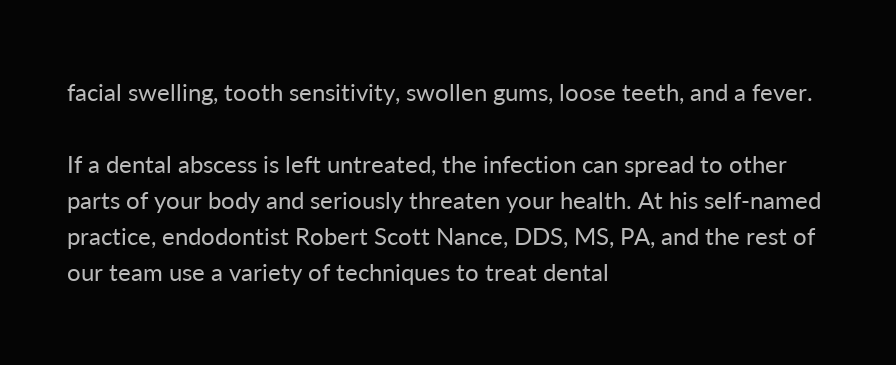facial swelling, tooth sensitivity, swollen gums, loose teeth, and a fever.

If a dental abscess is left untreated, the infection can spread to other parts of your body and seriously threaten your health. At his self-named practice, endodontist Robert Scott Nance, DDS, MS, PA, and the rest of our team use a variety of techniques to treat dental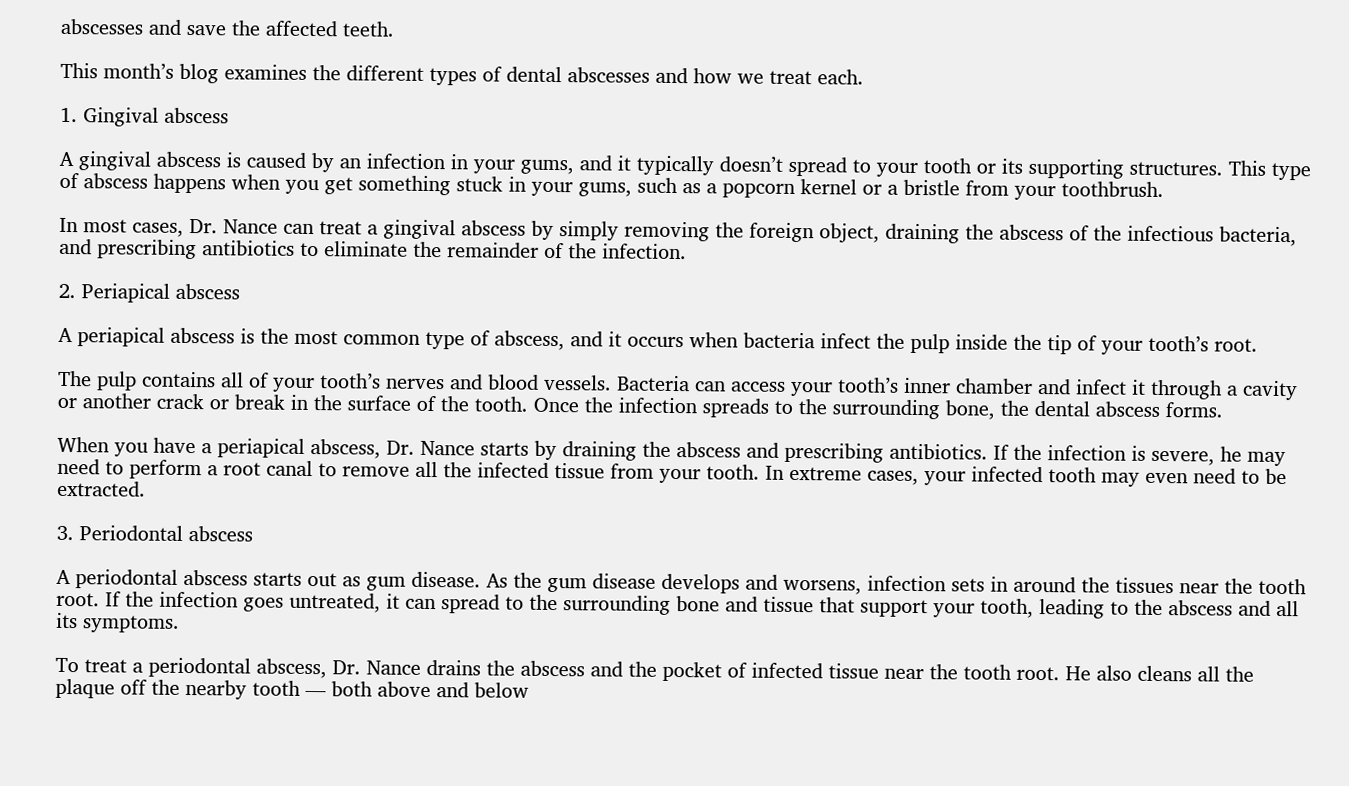abscesses and save the affected teeth.

This month’s blog examines the different types of dental abscesses and how we treat each.

1. Gingival abscess

A gingival abscess is caused by an infection in your gums, and it typically doesn’t spread to your tooth or its supporting structures. This type of abscess happens when you get something stuck in your gums, such as a popcorn kernel or a bristle from your toothbrush.

In most cases, Dr. Nance can treat a gingival abscess by simply removing the foreign object, draining the abscess of the infectious bacteria, and prescribing antibiotics to eliminate the remainder of the infection.

2. Periapical abscess

A periapical abscess is the most common type of abscess, and it occurs when bacteria infect the pulp inside the tip of your tooth’s root.

The pulp contains all of your tooth’s nerves and blood vessels. Bacteria can access your tooth’s inner chamber and infect it through a cavity or another crack or break in the surface of the tooth. Once the infection spreads to the surrounding bone, the dental abscess forms.

When you have a periapical abscess, Dr. Nance starts by draining the abscess and prescribing antibiotics. If the infection is severe, he may need to perform a root canal to remove all the infected tissue from your tooth. In extreme cases, your infected tooth may even need to be extracted.

3. Periodontal abscess

A periodontal abscess starts out as gum disease. As the gum disease develops and worsens, infection sets in around the tissues near the tooth root. If the infection goes untreated, it can spread to the surrounding bone and tissue that support your tooth, leading to the abscess and all its symptoms.

To treat a periodontal abscess, Dr. Nance drains the abscess and the pocket of infected tissue near the tooth root. He also cleans all the plaque off the nearby tooth — both above and below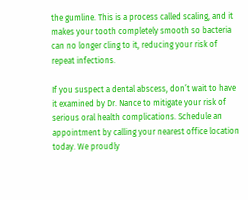the gumline. This is a process called scaling, and it makes your tooth completely smooth so bacteria can no longer cling to it, reducing your risk of repeat infections.

If you suspect a dental abscess, don’t wait to have it examined by Dr. Nance to mitigate your risk of serious oral health complications. Schedule an appointment by calling your nearest office location today. We proudly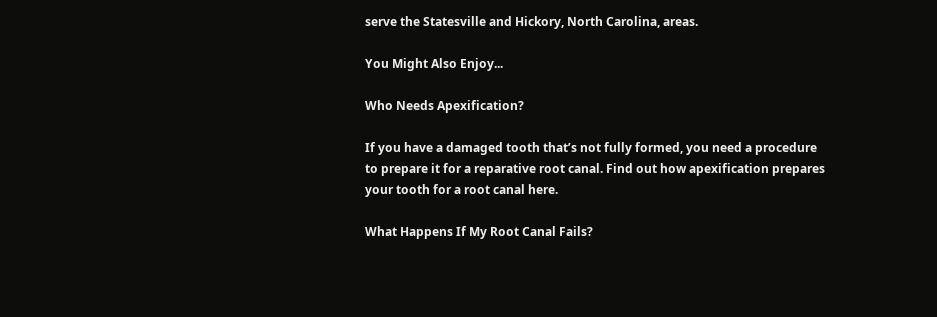serve the Statesville and Hickory, North Carolina, areas.

You Might Also Enjoy...

Who Needs Apexification?

If you have a damaged tooth that’s not fully formed, you need a procedure to prepare it for a reparative root canal. Find out how apexification prepares your tooth for a root canal here.

What Happens If My Root Canal Fails?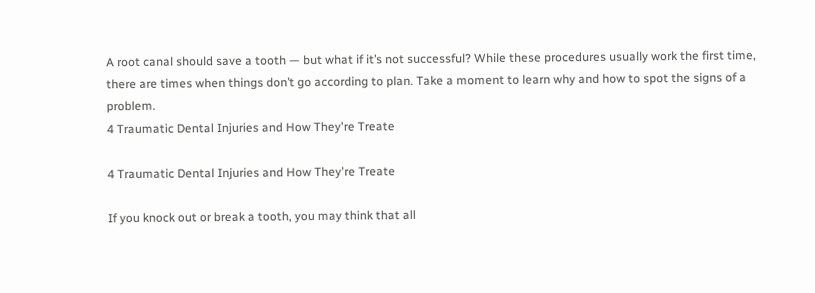A root canal should save a tooth — but what if it’s not successful? While these procedures usually work the first time, there are times when things don’t go according to plan. Take a moment to learn why and how to spot the signs of a problem.
4 Traumatic Dental Injuries and How They're Treate

4 Traumatic Dental Injuries and How They're Treate

If you knock out or break a tooth, you may think that all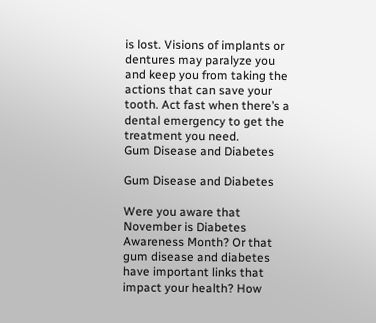is lost. Visions of implants or dentures may paralyze you and keep you from taking the actions that can save your tooth. Act fast when there’s a dental emergency to get the treatment you need.
Gum Disease and Diabetes

Gum Disease and Diabetes

Were you aware that November is Diabetes Awareness Month? Or that gum disease and diabetes have important links that impact your health? How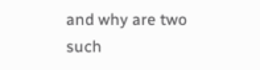and why are two such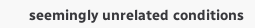seemingly unrelated conditions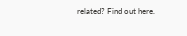related? Find out here.